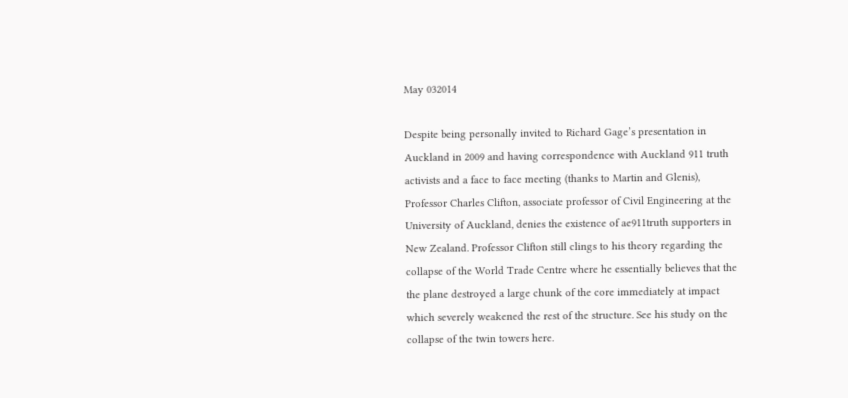May 032014

Despite being personally invited to Richard Gage’s presentation in Auckland in 2009 and having correspondence with Auckland 911 truth activists and a face to face meeting (thanks to Martin and Glenis), Professor Charles Clifton, associate professor of Civil Engineering at the University of Auckland, denies the existence of ae911truth supporters in New Zealand. Professor Clifton still clings to his theory regarding the collapse of the World Trade Centre where he essentially believes that the the plane destroyed a large chunk of the core immediately at impact which severely weakened the rest of the structure. See his study on the collapse of the twin towers here.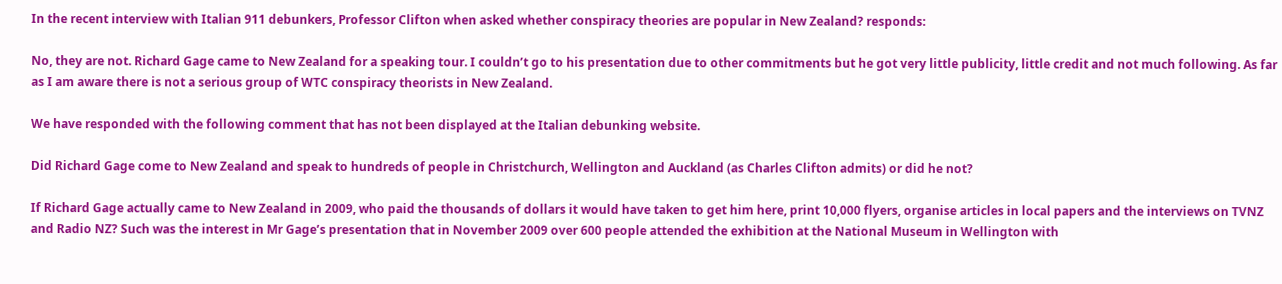In the recent interview with Italian 911 debunkers, Professor Clifton when asked whether conspiracy theories are popular in New Zealand? responds:

No, they are not. Richard Gage came to New Zealand for a speaking tour. I couldn’t go to his presentation due to other commitments but he got very little publicity, little credit and not much following. As far as I am aware there is not a serious group of WTC conspiracy theorists in New Zealand.

We have responded with the following comment that has not been displayed at the Italian debunking website.

Did Richard Gage come to New Zealand and speak to hundreds of people in Christchurch, Wellington and Auckland (as Charles Clifton admits) or did he not?

If Richard Gage actually came to New Zealand in 2009, who paid the thousands of dollars it would have taken to get him here, print 10,000 flyers, organise articles in local papers and the interviews on TVNZ and Radio NZ? Such was the interest in Mr Gage’s presentation that in November 2009 over 600 people attended the exhibition at the National Museum in Wellington with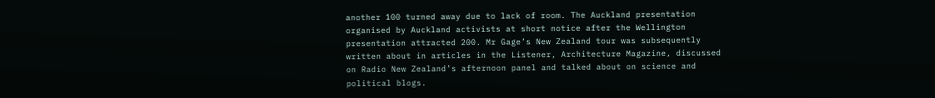another 100 turned away due to lack of room. The Auckland presentation organised by Auckland activists at short notice after the Wellington presentation attracted 200. Mr Gage’s New Zealand tour was subsequently written about in articles in the Listener, Architecture Magazine, discussed on Radio New Zealand’s afternoon panel and talked about on science and political blogs.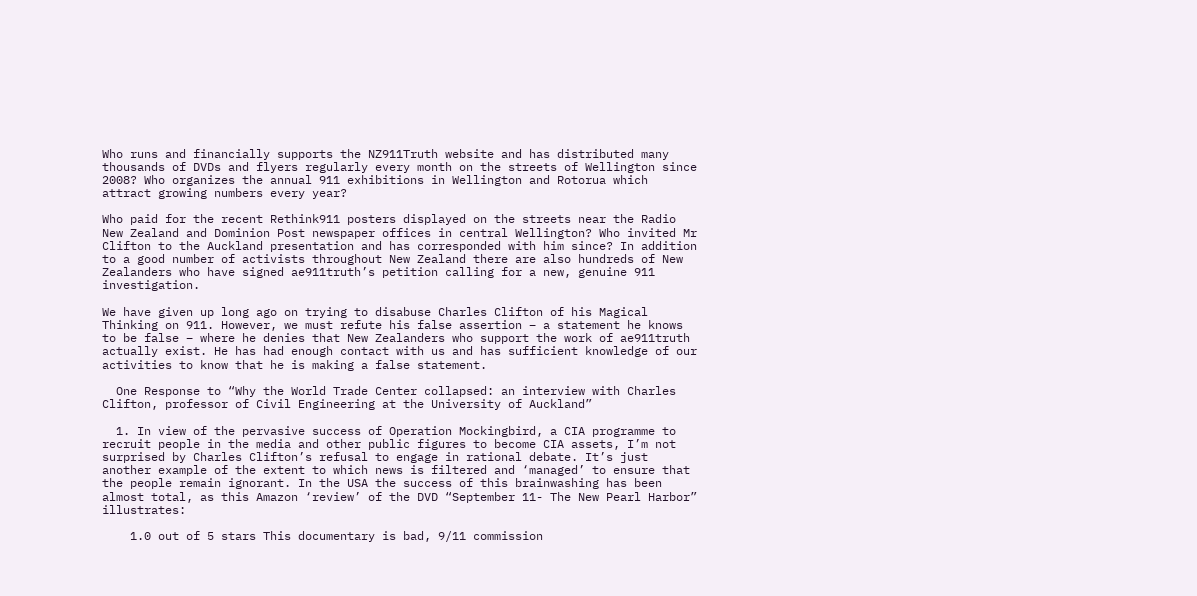Who runs and financially supports the NZ911Truth website and has distributed many thousands of DVDs and flyers regularly every month on the streets of Wellington since 2008? Who organizes the annual 911 exhibitions in Wellington and Rotorua which attract growing numbers every year?

Who paid for the recent Rethink911 posters displayed on the streets near the Radio New Zealand and Dominion Post newspaper offices in central Wellington? Who invited Mr Clifton to the Auckland presentation and has corresponded with him since? In addition to a good number of activists throughout New Zealand there are also hundreds of New Zealanders who have signed ae911truth’s petition calling for a new, genuine 911 investigation.

We have given up long ago on trying to disabuse Charles Clifton of his Magical Thinking on 911. However, we must refute his false assertion – a statement he knows to be false – where he denies that New Zealanders who support the work of ae911truth actually exist. He has had enough contact with us and has sufficient knowledge of our activities to know that he is making a false statement.

  One Response to “Why the World Trade Center collapsed: an interview with Charles Clifton, professor of Civil Engineering at the University of Auckland”

  1. In view of the pervasive success of Operation Mockingbird, a CIA programme to recruit people in the media and other public figures to become CIA assets, I’m not surprised by Charles Clifton’s refusal to engage in rational debate. It’s just another example of the extent to which news is filtered and ‘managed’ to ensure that the people remain ignorant. In the USA the success of this brainwashing has been almost total, as this Amazon ‘review’ of the DVD “September 11- The New Pearl Harbor” illustrates:

    1.0 out of 5 stars This documentary is bad, 9/11 commission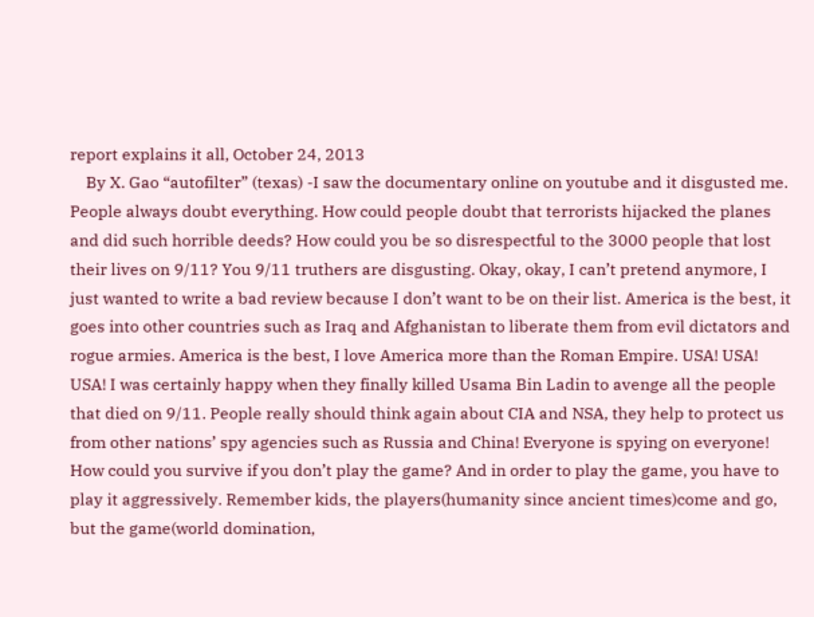report explains it all, October 24, 2013
    By X. Gao “autofilter” (texas) -I saw the documentary online on youtube and it disgusted me. People always doubt everything. How could people doubt that terrorists hijacked the planes and did such horrible deeds? How could you be so disrespectful to the 3000 people that lost their lives on 9/11? You 9/11 truthers are disgusting. Okay, okay, I can’t pretend anymore, I just wanted to write a bad review because I don’t want to be on their list. America is the best, it goes into other countries such as Iraq and Afghanistan to liberate them from evil dictators and rogue armies. America is the best, I love America more than the Roman Empire. USA! USA! USA! I was certainly happy when they finally killed Usama Bin Ladin to avenge all the people that died on 9/11. People really should think again about CIA and NSA, they help to protect us from other nations’ spy agencies such as Russia and China! Everyone is spying on everyone! How could you survive if you don’t play the game? And in order to play the game, you have to play it aggressively. Remember kids, the players(humanity since ancient times)come and go, but the game(world domination,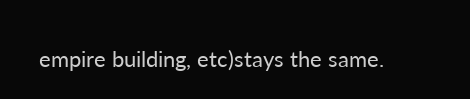empire building, etc)stays the same.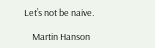Let’s not be naive.

    Martin Hanson